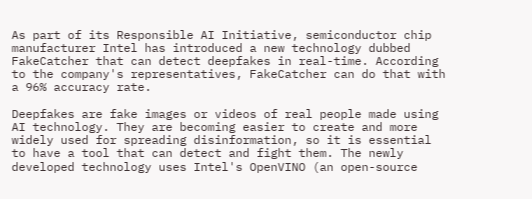As part of its Responsible AI Initiative, semiconductor chip manufacturer Intel has introduced a new technology dubbed FakeCatcher that can detect deepfakes in real-time. According to the company's representatives, FakeCatcher can do that with a 96% accuracy rate.

Deepfakes are fake images or videos of real people made using AI technology. They are becoming easier to create and more widely used for spreading disinformation, so it is essential to have a tool that can detect and fight them. The newly developed technology uses Intel's OpenVINO (an open-source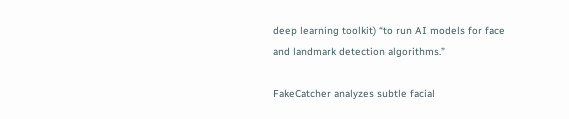deep learning toolkit) “to run AI models for face and landmark detection algorithms.”

FakeCatcher analyzes subtle facial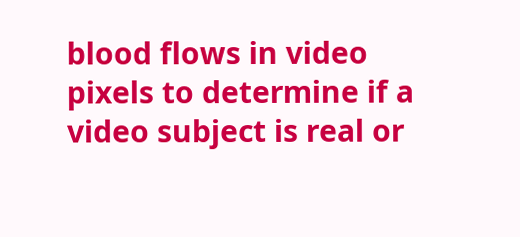blood flows in video pixels to determine if a video subject is real or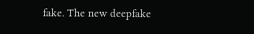fake. The new deepfake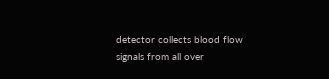detector collects blood flow signals from all over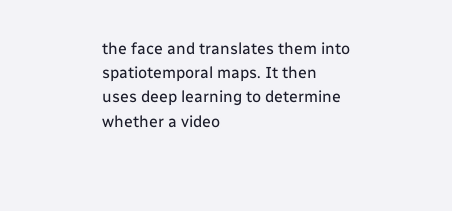the face and translates them into spatiotemporal maps. It then uses deep learning to determine whether a video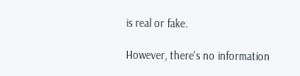is real or fake.

However, there's no information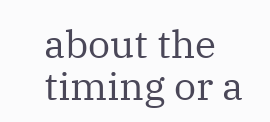about the timing or a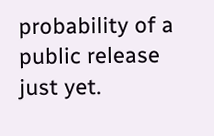probability of a public release just yet.